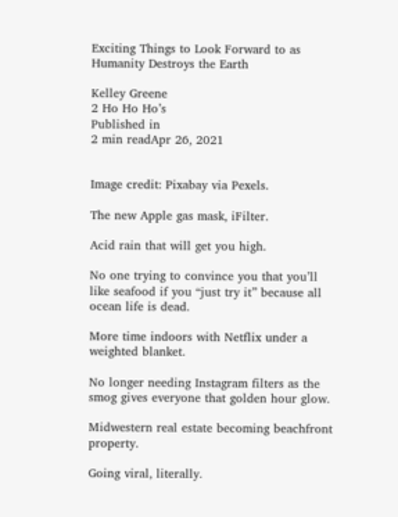Exciting Things to Look Forward to as Humanity Destroys the Earth

Kelley Greene
2 Ho Ho Ho’s
Published in
2 min readApr 26, 2021


Image credit: Pixabay via Pexels.

The new Apple gas mask, iFilter.

Acid rain that will get you high.

No one trying to convince you that you’ll like seafood if you “just try it” because all ocean life is dead.

More time indoors with Netflix under a weighted blanket.

No longer needing Instagram filters as the smog gives everyone that golden hour glow.

Midwestern real estate becoming beachfront property.

Going viral, literally.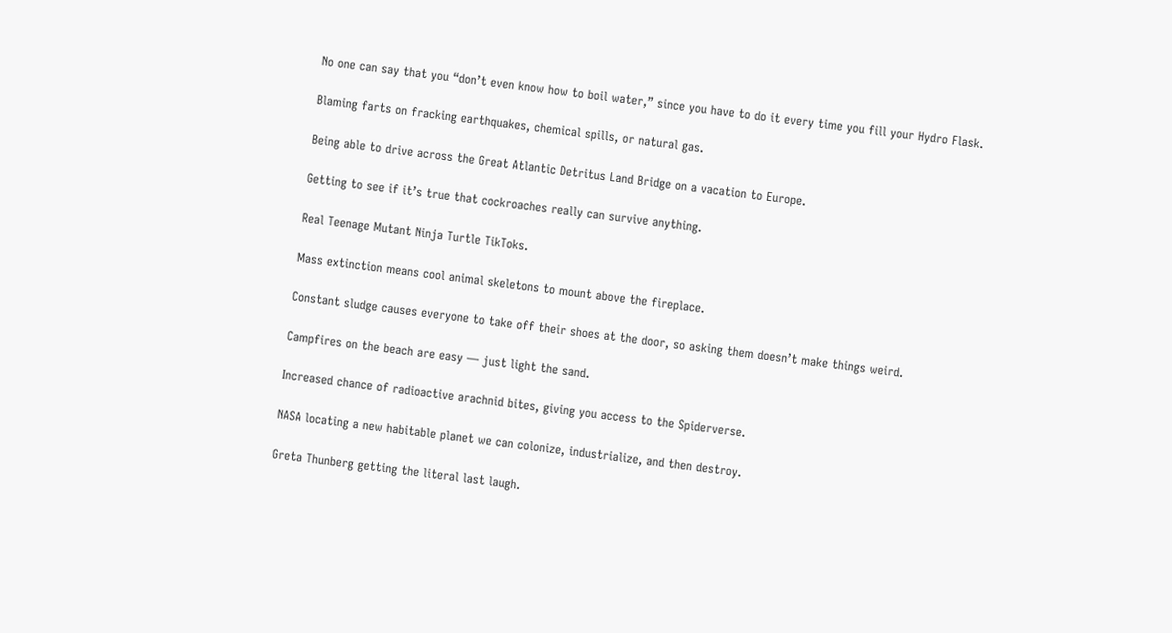No one can say that you “don’t even know how to boil water,” since you have to do it every time you fill your Hydro Flask.

Blaming farts on fracking earthquakes, chemical spills, or natural gas.

Being able to drive across the Great Atlantic Detritus Land Bridge on a vacation to Europe.

Getting to see if it’s true that cockroaches really can survive anything.

Real Teenage Mutant Ninja Turtle TikToks.

Mass extinction means cool animal skeletons to mount above the fireplace.

Constant sludge causes everyone to take off their shoes at the door, so asking them doesn’t make things weird.

Campfires on the beach are easy — just light the sand.

Increased chance of radioactive arachnid bites, giving you access to the Spiderverse.

NASA locating a new habitable planet we can colonize, industrialize, and then destroy.

Greta Thunberg getting the literal last laugh.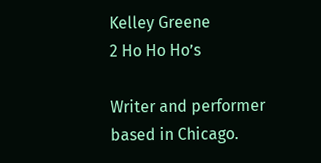Kelley Greene
2 Ho Ho Ho’s

Writer and performer based in Chicago.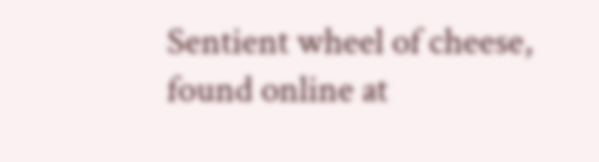Sentient wheel of cheese, found online at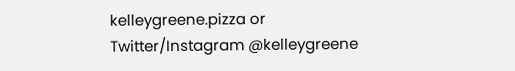kelleygreene.pizza or Twitter/Instagram @kelleygreene